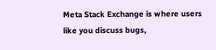Meta Stack Exchange is where users like you discuss bugs,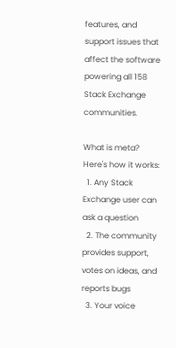features, and support issues that affect the software powering all 158 Stack Exchange communities.

What is meta?
Here's how it works:
  1. Any Stack Exchange user can ask a question
  2. The community provides support, votes on ideas, and reports bugs
  3. Your voice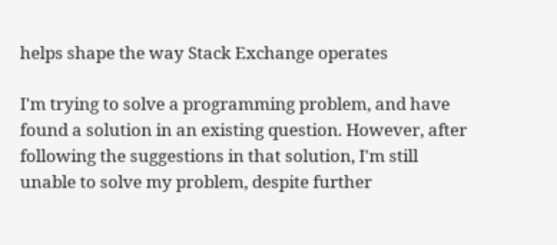helps shape the way Stack Exchange operates

I'm trying to solve a programming problem, and have found a solution in an existing question. However, after following the suggestions in that solution, I'm still unable to solve my problem, despite further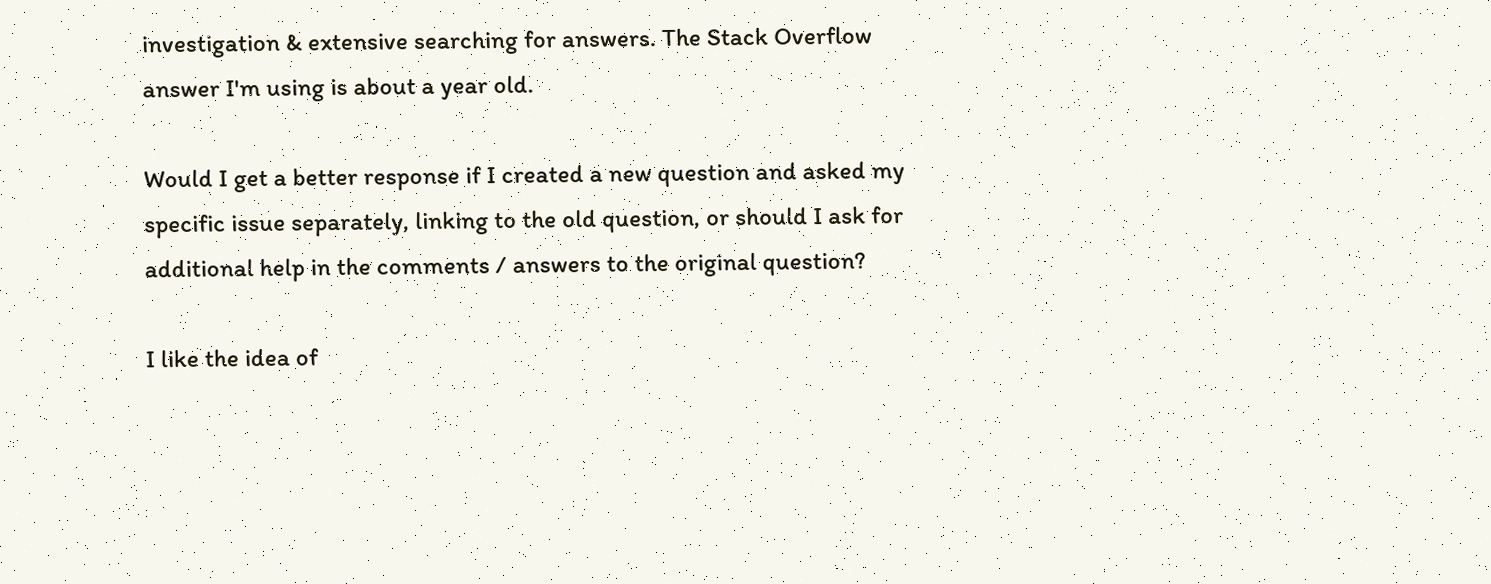investigation & extensive searching for answers. The Stack Overflow answer I'm using is about a year old.

Would I get a better response if I created a new question and asked my specific issue separately, linking to the old question, or should I ask for additional help in the comments / answers to the original question?

I like the idea of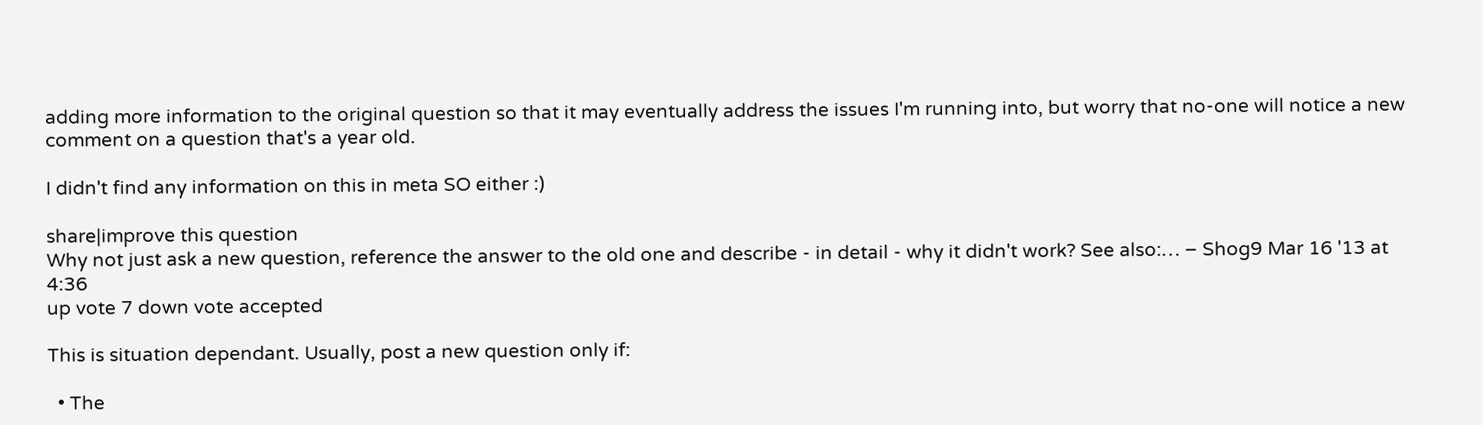adding more information to the original question so that it may eventually address the issues I'm running into, but worry that no-one will notice a new comment on a question that's a year old.

I didn't find any information on this in meta SO either :)

share|improve this question
Why not just ask a new question, reference the answer to the old one and describe - in detail - why it didn't work? See also:… – Shog9 Mar 16 '13 at 4:36
up vote 7 down vote accepted

This is situation dependant. Usually, post a new question only if:

  • The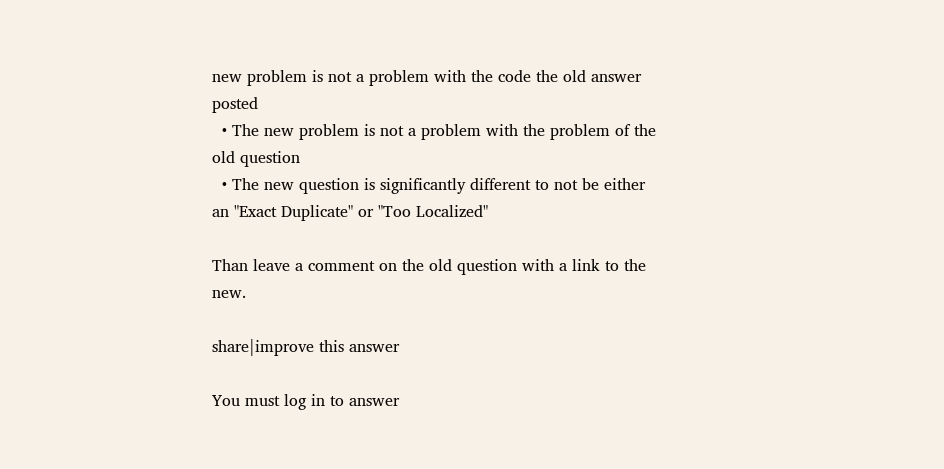new problem is not a problem with the code the old answer posted
  • The new problem is not a problem with the problem of the old question
  • The new question is significantly different to not be either an "Exact Duplicate" or "Too Localized"

Than leave a comment on the old question with a link to the new.

share|improve this answer

You must log in to answer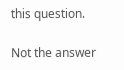this question.

Not the answer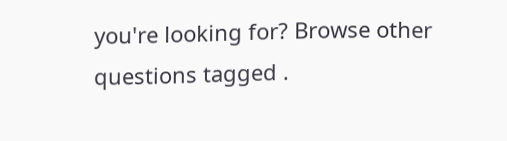you're looking for? Browse other questions tagged .